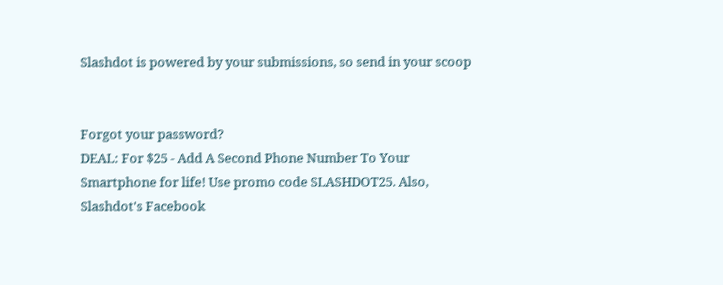Slashdot is powered by your submissions, so send in your scoop


Forgot your password?
DEAL: For $25 - Add A Second Phone Number To Your Smartphone for life! Use promo code SLASHDOT25. Also, Slashdot's Facebook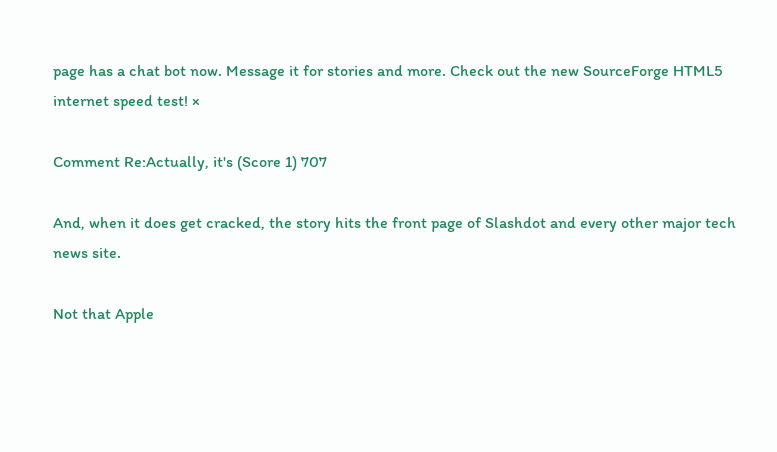page has a chat bot now. Message it for stories and more. Check out the new SourceForge HTML5 internet speed test! ×

Comment Re:Actually, it's (Score 1) 707

And, when it does get cracked, the story hits the front page of Slashdot and every other major tech news site.

Not that Apple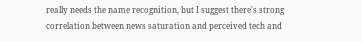really needs the name recognition, but I suggest there's strong correlation between news saturation and perceived tech and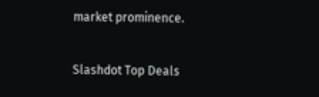market prominence.

Slashdot Top Deals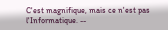C'est magnifique, mais ce n'est pas l'Informatique. --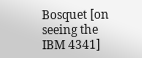Bosquet [on seeing the IBM 4341]